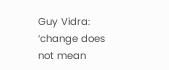Guy Vidra: ‘change does not mean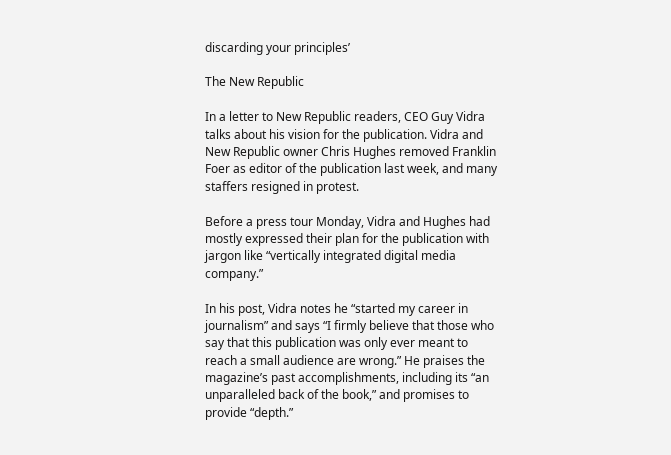discarding your principles’

The New Republic

In a letter to New Republic readers, CEO Guy Vidra talks about his vision for the publication. Vidra and New Republic owner Chris Hughes removed Franklin Foer as editor of the publication last week, and many staffers resigned in protest.

Before a press tour Monday, Vidra and Hughes had mostly expressed their plan for the publication with jargon like “vertically integrated digital media company.”

In his post, Vidra notes he “started my career in journalism” and says “I firmly believe that those who say that this publication was only ever meant to reach a small audience are wrong.” He praises the magazine’s past accomplishments, including its “an unparalleled back of the book,” and promises to provide “depth.”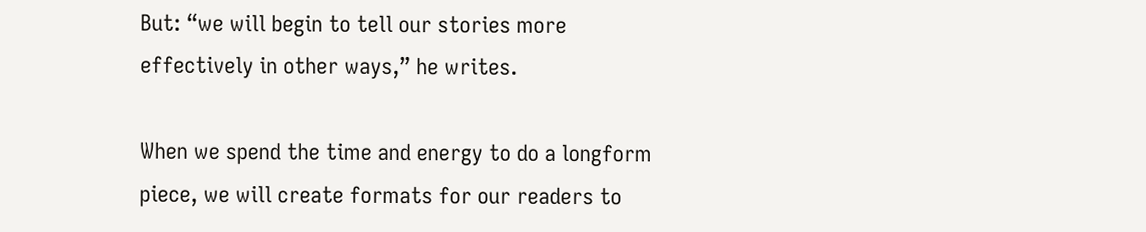But: “we will begin to tell our stories more effectively in other ways,” he writes.

When we spend the time and energy to do a longform piece, we will create formats for our readers to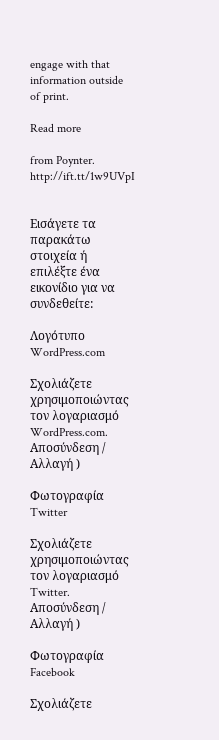engage with that information outside of print.

Read more

from Poynter. http://ift.tt/1w9UVpI


Εισάγετε τα παρακάτω στοιχεία ή επιλέξτε ένα εικονίδιο για να συνδεθείτε:

Λογότυπο WordPress.com

Σχολιάζετε χρησιμοποιώντας τον λογαριασμό WordPress.com. Αποσύνδεση / Αλλαγή )

Φωτογραφία Twitter

Σχολιάζετε χρησιμοποιώντας τον λογαριασμό Twitter. Αποσύνδεση / Αλλαγή )

Φωτογραφία Facebook

Σχολιάζετε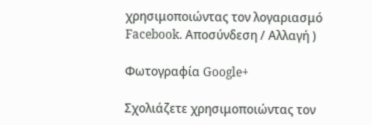χρησιμοποιώντας τον λογαριασμό Facebook. Αποσύνδεση / Αλλαγή )

Φωτογραφία Google+

Σχολιάζετε χρησιμοποιώντας τον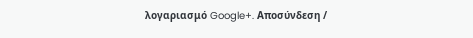λογαριασμό Google+. Αποσύνδεση /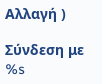Αλλαγή )

Σύνδεση με %s